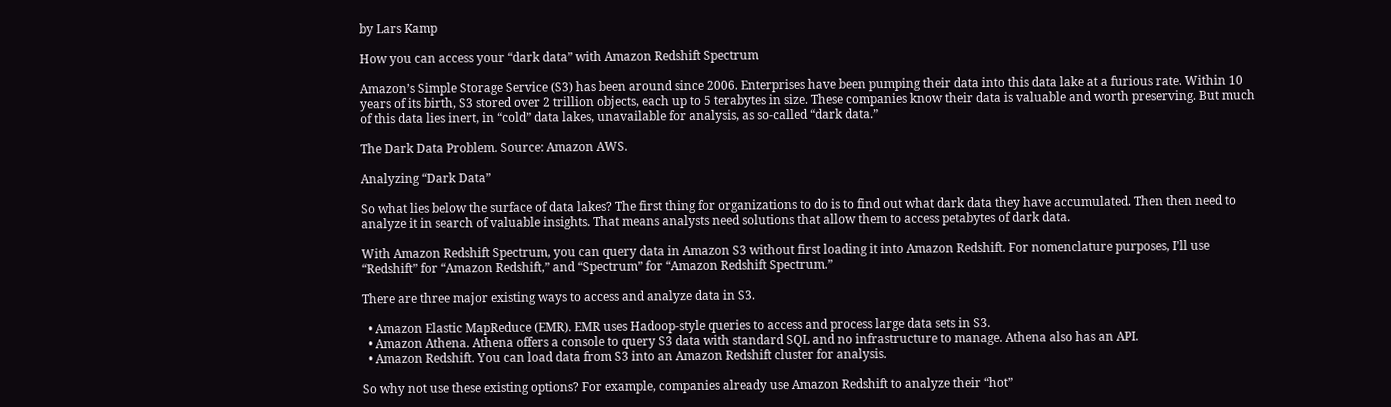by Lars Kamp

How you can access your “dark data” with Amazon Redshift Spectrum

Amazon’s Simple Storage Service (S3) has been around since 2006. Enterprises have been pumping their data into this data lake at a furious rate. Within 10 years of its birth, S3 stored over 2 trillion objects, each up to 5 terabytes in size. These companies know their data is valuable and worth preserving. But much of this data lies inert, in “cold” data lakes, unavailable for analysis, as so-called “dark data.”

The Dark Data Problem. Source: Amazon AWS.

Analyzing “Dark Data”

So what lies below the surface of data lakes? The first thing for organizations to do is to find out what dark data they have accumulated. Then then need to analyze it in search of valuable insights. That means analysts need solutions that allow them to access petabytes of dark data.

With Amazon Redshift Spectrum, you can query data in Amazon S3 without first loading it into Amazon Redshift. For nomenclature purposes, I’ll use “Redshift” for “Amazon Redshift,” and “Spectrum” for “Amazon Redshift Spectrum.”

There are three major existing ways to access and analyze data in S3.

  • Amazon Elastic MapReduce (EMR). EMR uses Hadoop-style queries to access and process large data sets in S3.
  • Amazon Athena. Athena offers a console to query S3 data with standard SQL and no infrastructure to manage. Athena also has an API.
  • Amazon Redshift. You can load data from S3 into an Amazon Redshift cluster for analysis.

So why not use these existing options? For example, companies already use Amazon Redshift to analyze their “hot”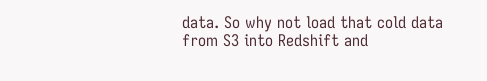data. So why not load that cold data from S3 into Redshift and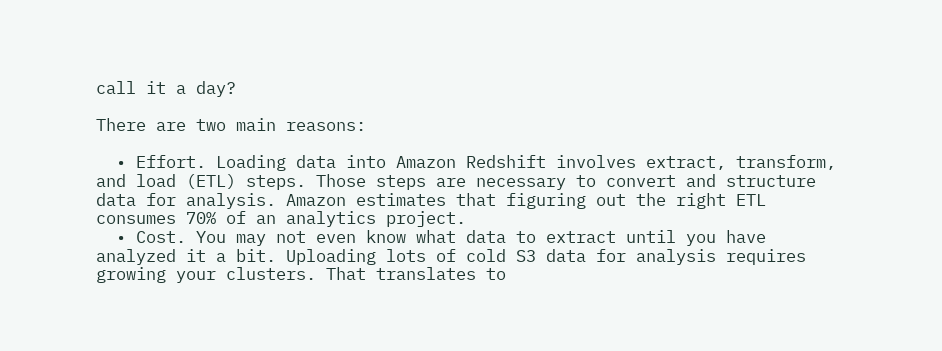call it a day?

There are two main reasons:

  • Effort. Loading data into Amazon Redshift involves extract, transform, and load (ETL) steps. Those steps are necessary to convert and structure data for analysis. Amazon estimates that figuring out the right ETL consumes 70% of an analytics project.
  • Cost. You may not even know what data to extract until you have analyzed it a bit. Uploading lots of cold S3 data for analysis requires growing your clusters. That translates to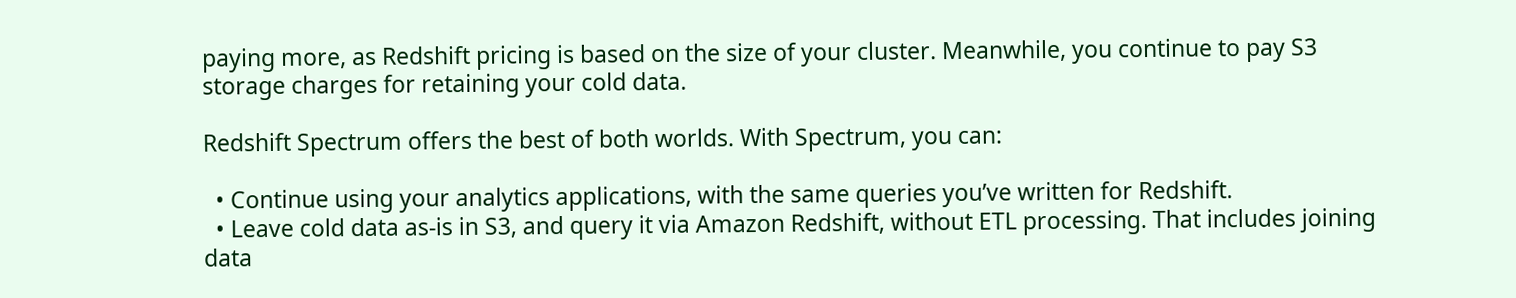paying more, as Redshift pricing is based on the size of your cluster. Meanwhile, you continue to pay S3 storage charges for retaining your cold data.

Redshift Spectrum offers the best of both worlds. With Spectrum, you can:

  • Continue using your analytics applications, with the same queries you’ve written for Redshift.
  • Leave cold data as-is in S3, and query it via Amazon Redshift, without ETL processing. That includes joining data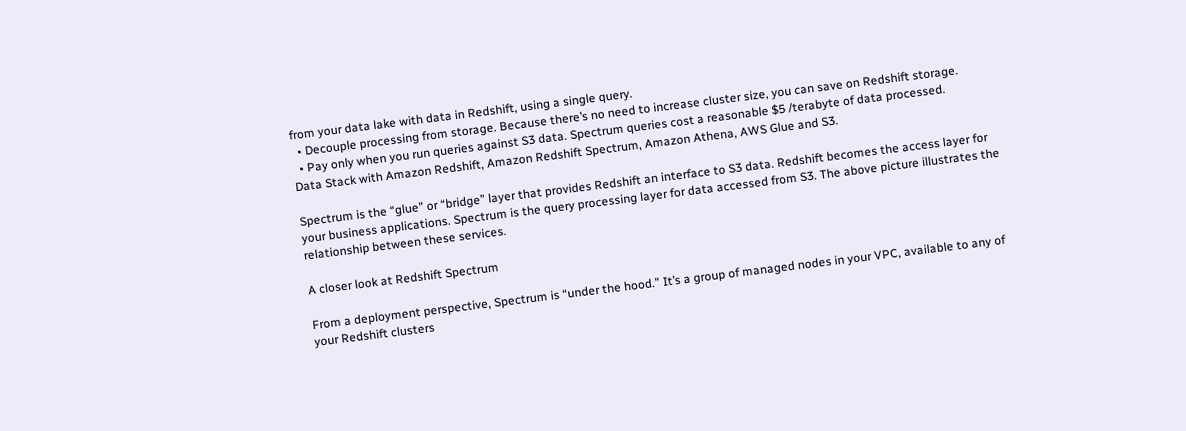from your data lake with data in Redshift, using a single query.
  • Decouple processing from storage. Because there’s no need to increase cluster size, you can save on Redshift storage.
  • Pay only when you run queries against S3 data. Spectrum queries cost a reasonable $5 /terabyte of data processed.
Data Stack with Amazon Redshift, Amazon Redshift Spectrum, Amazon Athena, AWS Glue and S3.

Spectrum is the “glue” or “bridge” layer that provides Redshift an interface to S3 data. Redshift becomes the access layer for your business applications. Spectrum is the query processing layer for data accessed from S3. The above picture illustrates the relationship between these services.

A closer look at Redshift Spectrum

From a deployment perspective, Spectrum is “under the hood.” It’s a group of managed nodes in your VPC, available to any of your Redshift clusters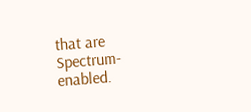that are Spectrum-enabled.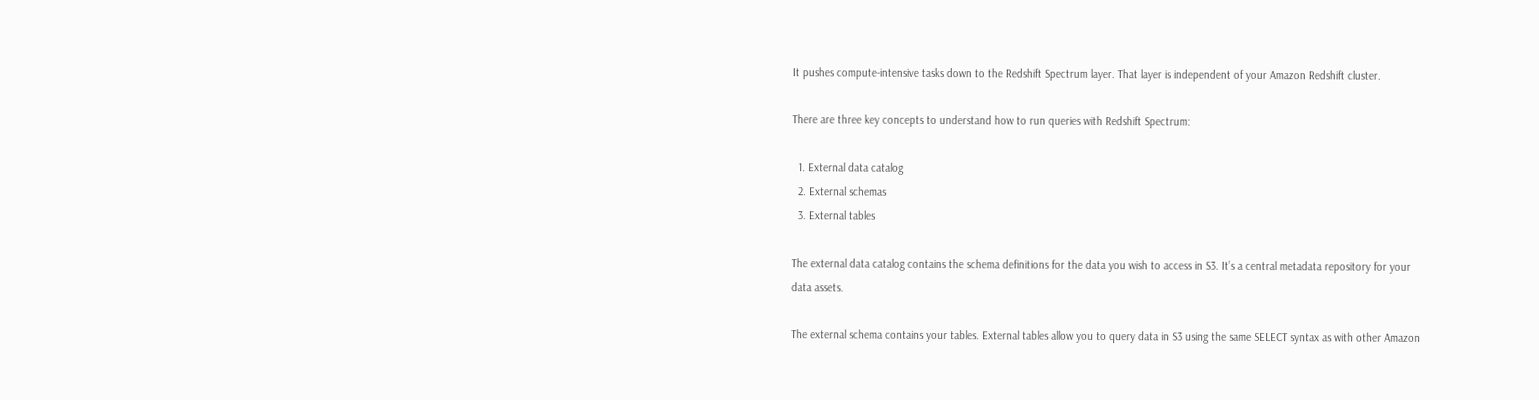It pushes compute-intensive tasks down to the Redshift Spectrum layer. That layer is independent of your Amazon Redshift cluster.

There are three key concepts to understand how to run queries with Redshift Spectrum:

  1. External data catalog
  2. External schemas
  3. External tables

The external data catalog contains the schema definitions for the data you wish to access in S3. It’s a central metadata repository for your data assets.

The external schema contains your tables. External tables allow you to query data in S3 using the same SELECT syntax as with other Amazon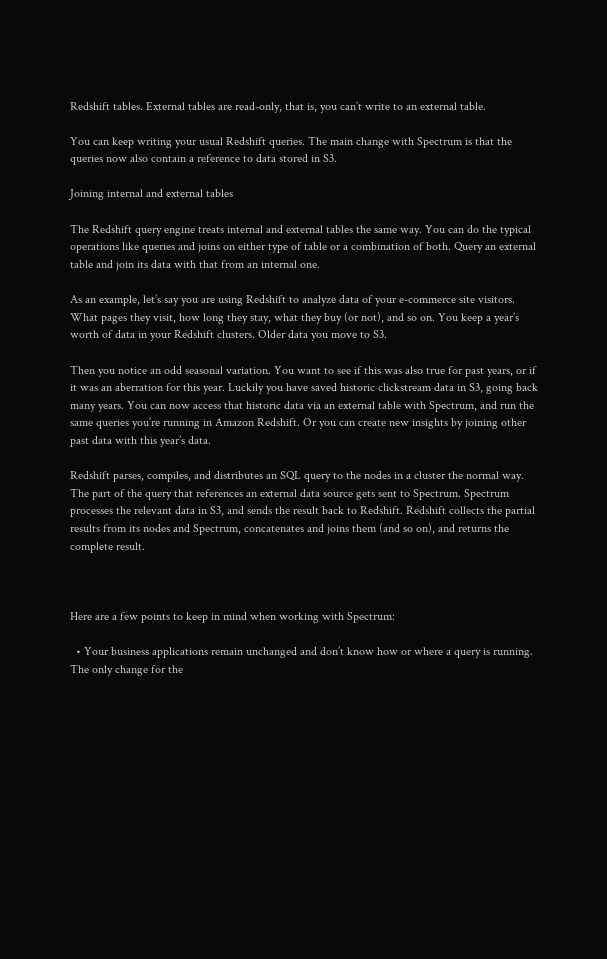Redshift tables. External tables are read-only, that is, you can’t write to an external table.

You can keep writing your usual Redshift queries. The main change with Spectrum is that the queries now also contain a reference to data stored in S3.

Joining internal and external tables

The Redshift query engine treats internal and external tables the same way. You can do the typical operations like queries and joins on either type of table or a combination of both. Query an external table and join its data with that from an internal one.

As an example, let’s say you are using Redshift to analyze data of your e-commerce site visitors. What pages they visit, how long they stay, what they buy (or not), and so on. You keep a year’s worth of data in your Redshift clusters. Older data you move to S3.

Then you notice an odd seasonal variation. You want to see if this was also true for past years, or if it was an aberration for this year. Luckily you have saved historic clickstream data in S3, going back many years. You can now access that historic data via an external table with Spectrum, and run the same queries you’re running in Amazon Redshift. Or you can create new insights by joining other past data with this year’s data.

Redshift parses, compiles, and distributes an SQL query to the nodes in a cluster the normal way. The part of the query that references an external data source gets sent to Spectrum. Spectrum processes the relevant data in S3, and sends the result back to Redshift. Redshift collects the partial results from its nodes and Spectrum, concatenates and joins them (and so on), and returns the complete result.



Here are a few points to keep in mind when working with Spectrum:

  • Your business applications remain unchanged and don’t know how or where a query is running. The only change for the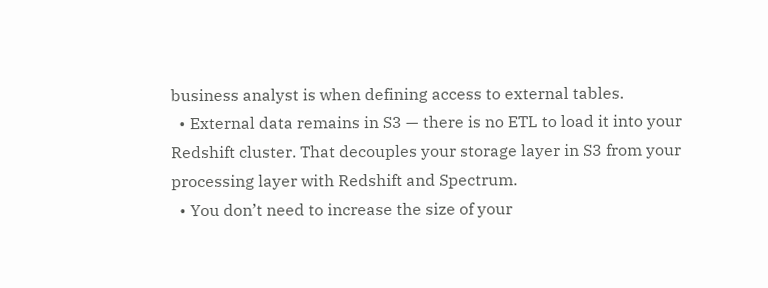business analyst is when defining access to external tables.
  • External data remains in S3 — there is no ETL to load it into your Redshift cluster. That decouples your storage layer in S3 from your processing layer with Redshift and Spectrum.
  • You don’t need to increase the size of your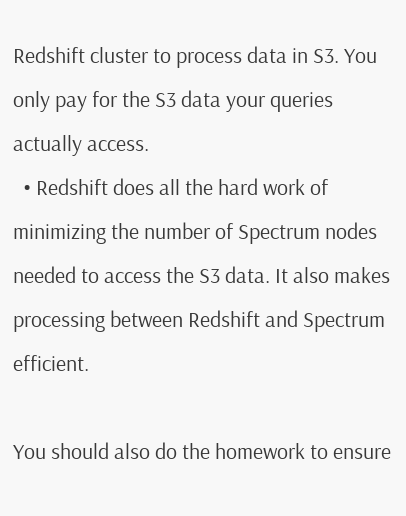Redshift cluster to process data in S3. You only pay for the S3 data your queries actually access.
  • Redshift does all the hard work of minimizing the number of Spectrum nodes needed to access the S3 data. It also makes processing between Redshift and Spectrum efficient.

You should also do the homework to ensure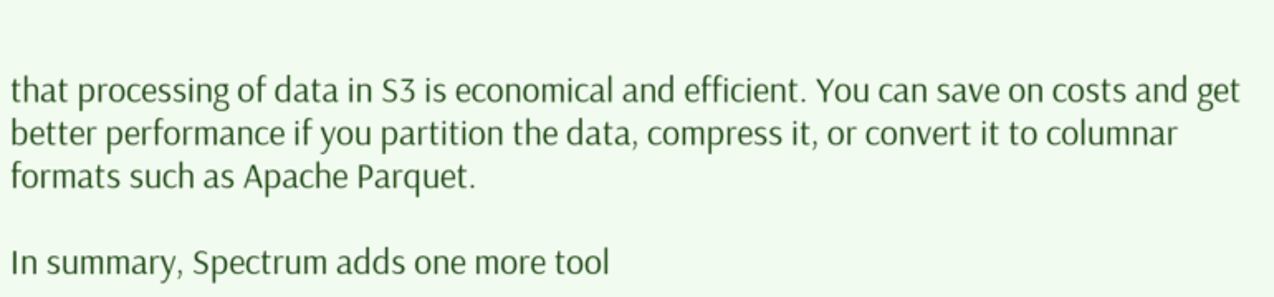that processing of data in S3 is economical and efficient. You can save on costs and get better performance if you partition the data, compress it, or convert it to columnar formats such as Apache Parquet.

In summary, Spectrum adds one more tool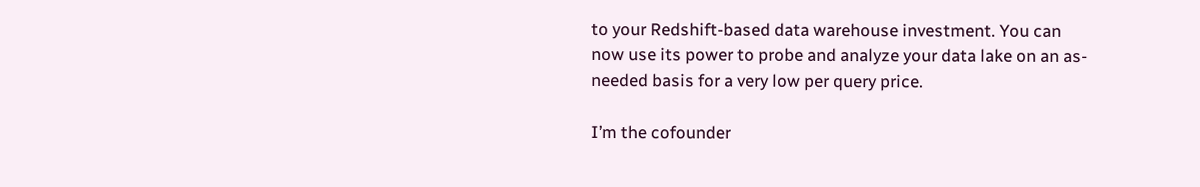to your Redshift-based data warehouse investment. You can now use its power to probe and analyze your data lake on an as-needed basis for a very low per query price.

I’m the cofounder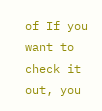of If you want to check it out, you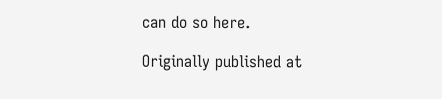can do so here.

Originally published at